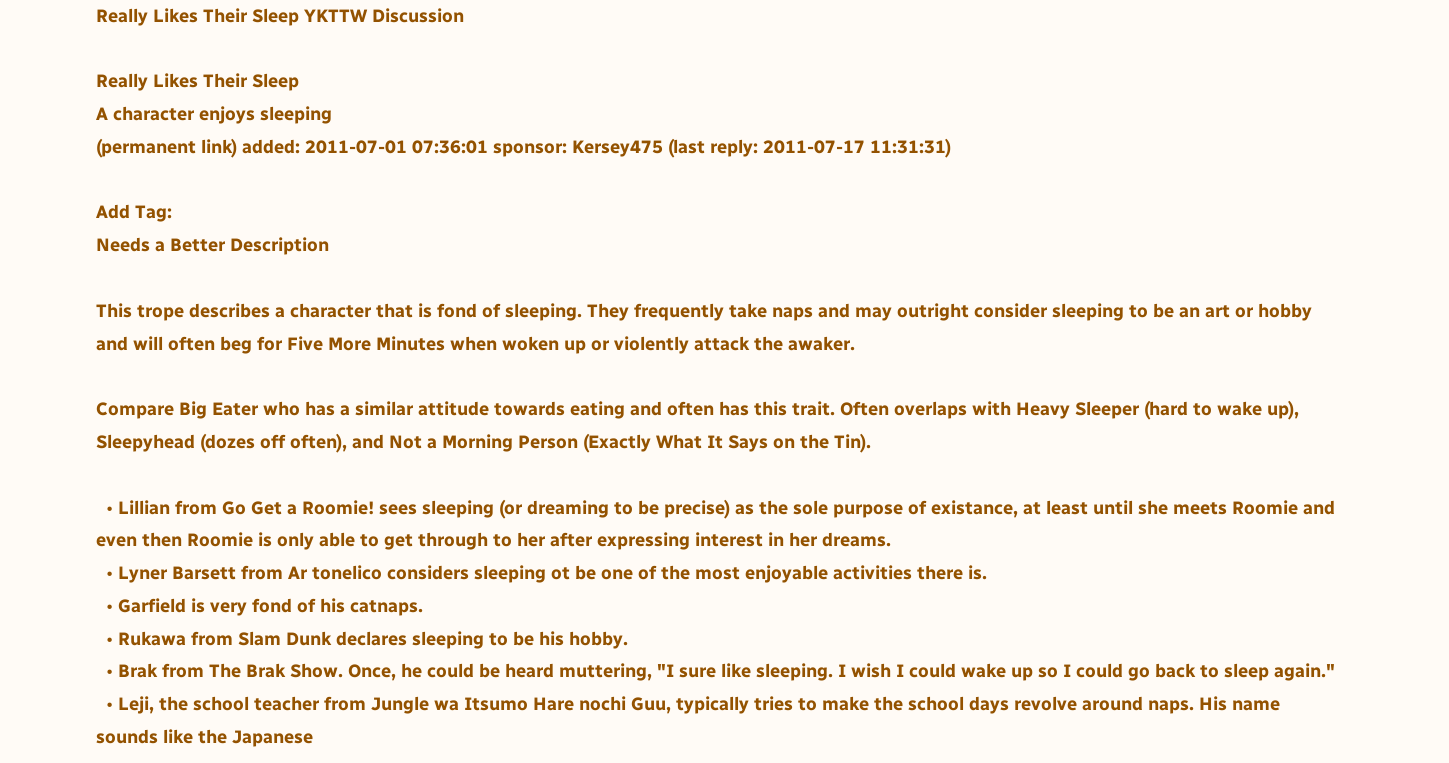Really Likes Their Sleep YKTTW Discussion

Really Likes Their Sleep
A character enjoys sleeping
(permanent link) added: 2011-07-01 07:36:01 sponsor: Kersey475 (last reply: 2011-07-17 11:31:31)

Add Tag:
Needs a Better Description

This trope describes a character that is fond of sleeping. They frequently take naps and may outright consider sleeping to be an art or hobby and will often beg for Five More Minutes when woken up or violently attack the awaker.

Compare Big Eater who has a similar attitude towards eating and often has this trait. Often overlaps with Heavy Sleeper (hard to wake up), Sleepyhead (dozes off often), and Not a Morning Person (Exactly What It Says on the Tin).

  • Lillian from Go Get a Roomie! sees sleeping (or dreaming to be precise) as the sole purpose of existance, at least until she meets Roomie and even then Roomie is only able to get through to her after expressing interest in her dreams.
  • Lyner Barsett from Ar tonelico considers sleeping ot be one of the most enjoyable activities there is.
  • Garfield is very fond of his catnaps.
  • Rukawa from Slam Dunk declares sleeping to be his hobby.
  • Brak from The Brak Show. Once, he could be heard muttering, "I sure like sleeping. I wish I could wake up so I could go back to sleep again."
  • Leji, the school teacher from Jungle wa Itsumo Hare nochi Guu, typically tries to make the school days revolve around naps. His name sounds like the Japanese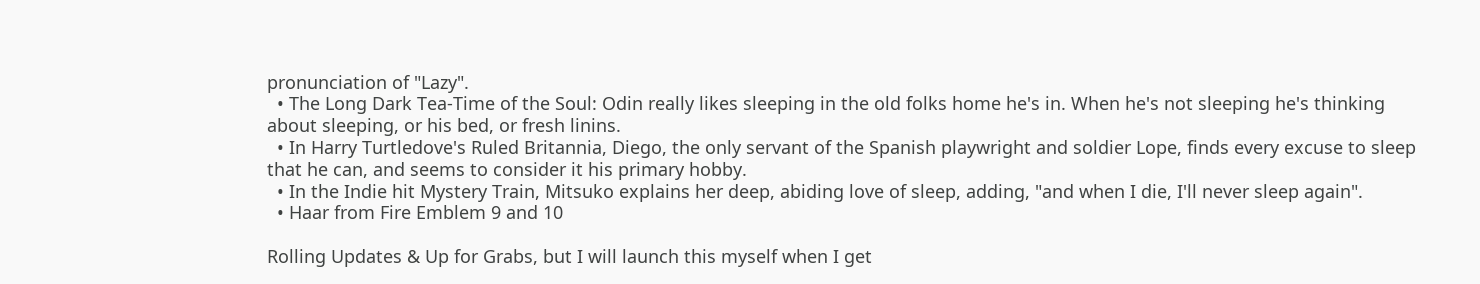pronunciation of "Lazy".
  • The Long Dark Tea-Time of the Soul: Odin really likes sleeping in the old folks home he's in. When he's not sleeping he's thinking about sleeping, or his bed, or fresh linins.
  • In Harry Turtledove's Ruled Britannia, Diego, the only servant of the Spanish playwright and soldier Lope, finds every excuse to sleep that he can, and seems to consider it his primary hobby.
  • In the Indie hit Mystery Train, Mitsuko explains her deep, abiding love of sleep, adding, "and when I die, I'll never sleep again".
  • Haar from Fire Emblem 9 and 10

Rolling Updates & Up for Grabs, but I will launch this myself when I get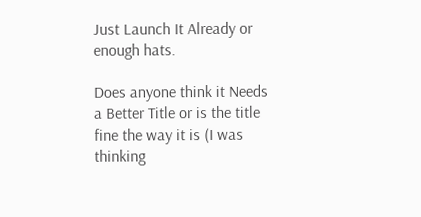Just Launch It Already or enough hats.

Does anyone think it Needs a Better Title or is the title fine the way it is (I was thinking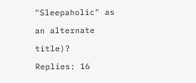"Sleepaholic" as an alternate title)?
Replies: 16